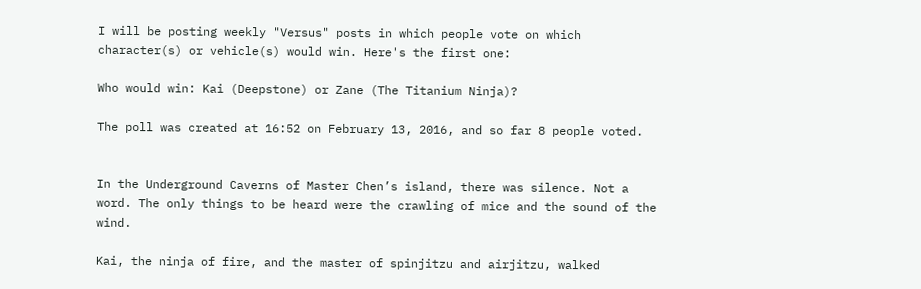I will be posting weekly "Versus" posts in which people vote on which character(s) or vehicle(s) would win. Here's the first one:

Who would win: Kai (Deepstone) or Zane (The Titanium Ninja)?

The poll was created at 16:52 on February 13, 2016, and so far 8 people voted.


In the Underground Caverns of Master Chen’s island, there was silence. Not a word. The only things to be heard were the crawling of mice and the sound of the wind.

Kai, the ninja of fire, and the master of spinjitzu and airjitzu, walked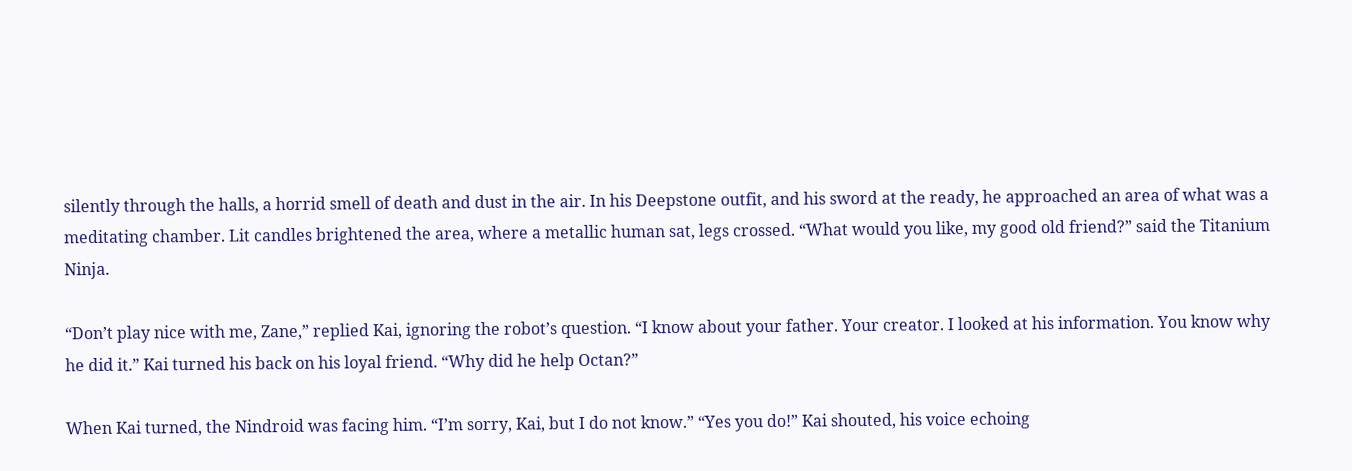silently through the halls, a horrid smell of death and dust in the air. In his Deepstone outfit, and his sword at the ready, he approached an area of what was a meditating chamber. Lit candles brightened the area, where a metallic human sat, legs crossed. “What would you like, my good old friend?” said the Titanium Ninja.

“Don’t play nice with me, Zane,” replied Kai, ignoring the robot’s question. “I know about your father. Your creator. I looked at his information. You know why he did it.” Kai turned his back on his loyal friend. “Why did he help Octan?”

When Kai turned, the Nindroid was facing him. “I’m sorry, Kai, but I do not know.” “Yes you do!” Kai shouted, his voice echoing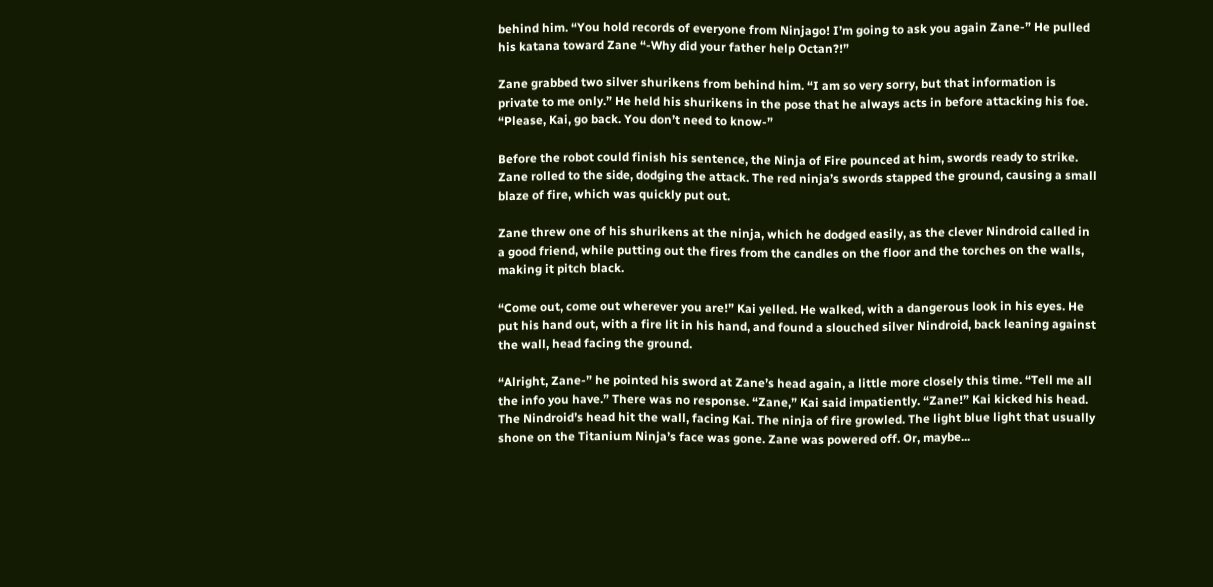behind him. “You hold records of everyone from Ninjago! I’m going to ask you again Zane-” He pulled his katana toward Zane “-Why did your father help Octan?!”

Zane grabbed two silver shurikens from behind him. “I am so very sorry, but that information is private to me only.” He held his shurikens in the pose that he always acts in before attacking his foe. “Please, Kai, go back. You don’t need to know-”

Before the robot could finish his sentence, the Ninja of Fire pounced at him, swords ready to strike. Zane rolled to the side, dodging the attack. The red ninja’s swords stapped the ground, causing a small blaze of fire, which was quickly put out.

Zane threw one of his shurikens at the ninja, which he dodged easily, as the clever Nindroid called in a good friend, while putting out the fires from the candles on the floor and the torches on the walls, making it pitch black.

“Come out, come out wherever you are!” Kai yelled. He walked, with a dangerous look in his eyes. He put his hand out, with a fire lit in his hand, and found a slouched silver Nindroid, back leaning against the wall, head facing the ground.

“Alright, Zane-” he pointed his sword at Zane’s head again, a little more closely this time. “Tell me all the info you have.” There was no response. “Zane,” Kai said impatiently. “Zane!” Kai kicked his head. The Nindroid’s head hit the wall, facing Kai. The ninja of fire growled. The light blue light that usually shone on the Titanium Ninja’s face was gone. Zane was powered off. Or, maybe...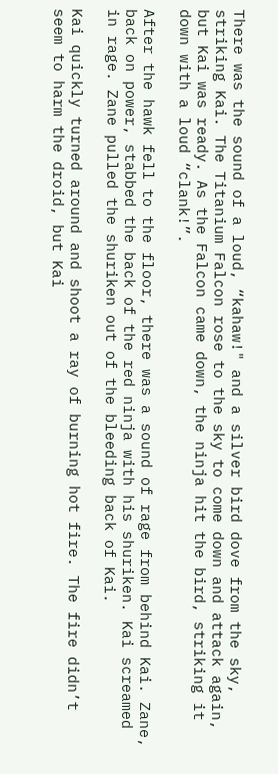There was the sound of a loud, “kahaw!" and a silver bird dove from the sky, striking Kai. The Titanium Falcon rose to the sky to come down and attack again, but Kai was ready. As the Falcon came down, the ninja hit the bird, striking it down with a loud “clank!”.

After the hawk fell to the floor, there was a sound of rage from behind Kai. Zane, back on power, stabbed the back of the red ninja with his shuriken. Kai screamed in rage. Zane pulled the shuriken out of the bleeding back of Kai.

Kai quickly turned around and shoot a ray of burning hot fire. The fire didn’t seem to harm the droid, but Kai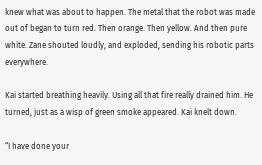knew what was about to happen. The metal that the robot was made out of began to turn red. Then orange. Then yellow. And then pure white. Zane shouted loudly, and exploded, sending his robotic parts everywhere.

Kai started breathing heavily. Using all that fire really drained him. He turned, just as a wisp of green smoke appeared. Kai knelt down.

“I have done your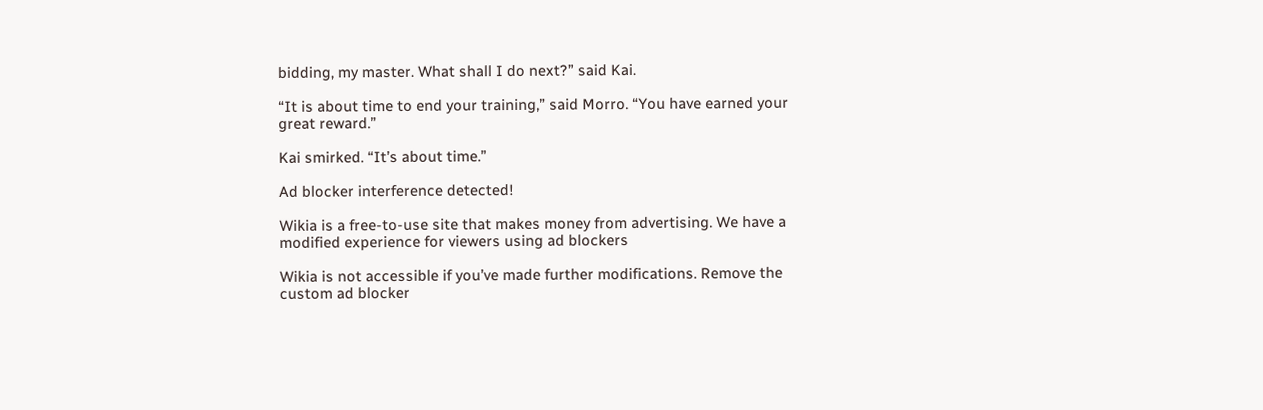bidding, my master. What shall I do next?” said Kai.

“It is about time to end your training,” said Morro. “You have earned your great reward.”

Kai smirked. “It’s about time.”

Ad blocker interference detected!

Wikia is a free-to-use site that makes money from advertising. We have a modified experience for viewers using ad blockers

Wikia is not accessible if you’ve made further modifications. Remove the custom ad blocker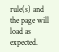rule(s) and the page will load as expected.